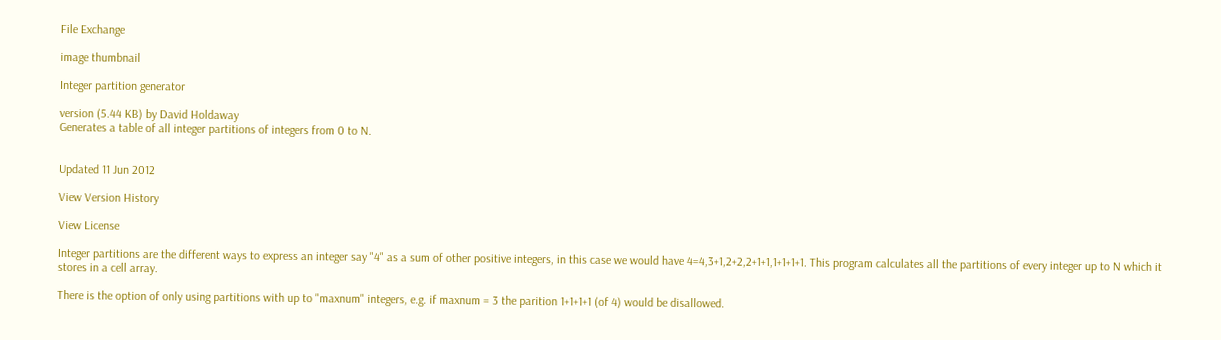File Exchange

image thumbnail

Integer partition generator

version (5.44 KB) by David Holdaway
Generates a table of all integer partitions of integers from 0 to N.


Updated 11 Jun 2012

View Version History

View License

Integer partitions are the different ways to express an integer say "4" as a sum of other positive integers, in this case we would have 4=4,3+1,2+2,2+1+1,1+1+1+1. This program calculates all the partitions of every integer up to N which it stores in a cell array.

There is the option of only using partitions with up to "maxnum" integers, e.g. if maxnum = 3 the parition 1+1+1+1 (of 4) would be disallowed.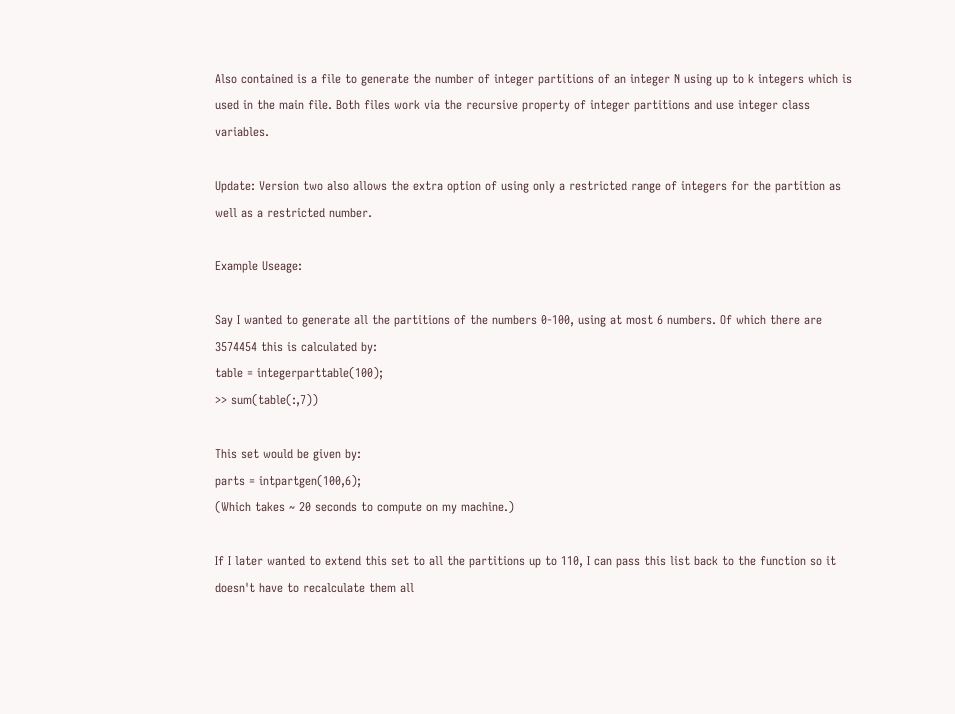Also contained is a file to generate the number of integer partitions of an integer N using up to k integers which is used in the main file. Both files work via the recursive property of integer partitions and use integer class variables.

Update: Version two also allows the extra option of using only a restricted range of integers for the partition as well as a restricted number.

Example Useage:

Say I wanted to generate all the partitions of the numbers 0-100, using at most 6 numbers. Of which there are 3574454 this is calculated by:
table = integerparttable(100);
>> sum(table(:,7))

This set would be given by:
parts = intpartgen(100,6);
(Which takes ~ 20 seconds to compute on my machine.)

If I later wanted to extend this set to all the partitions up to 110, I can pass this list back to the function so it doesn't have to recalculate them all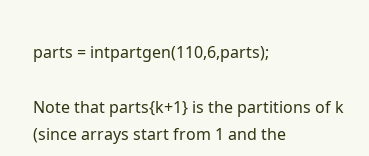parts = intpartgen(110,6,parts);

Note that parts{k+1} is the partitions of k (since arrays start from 1 and the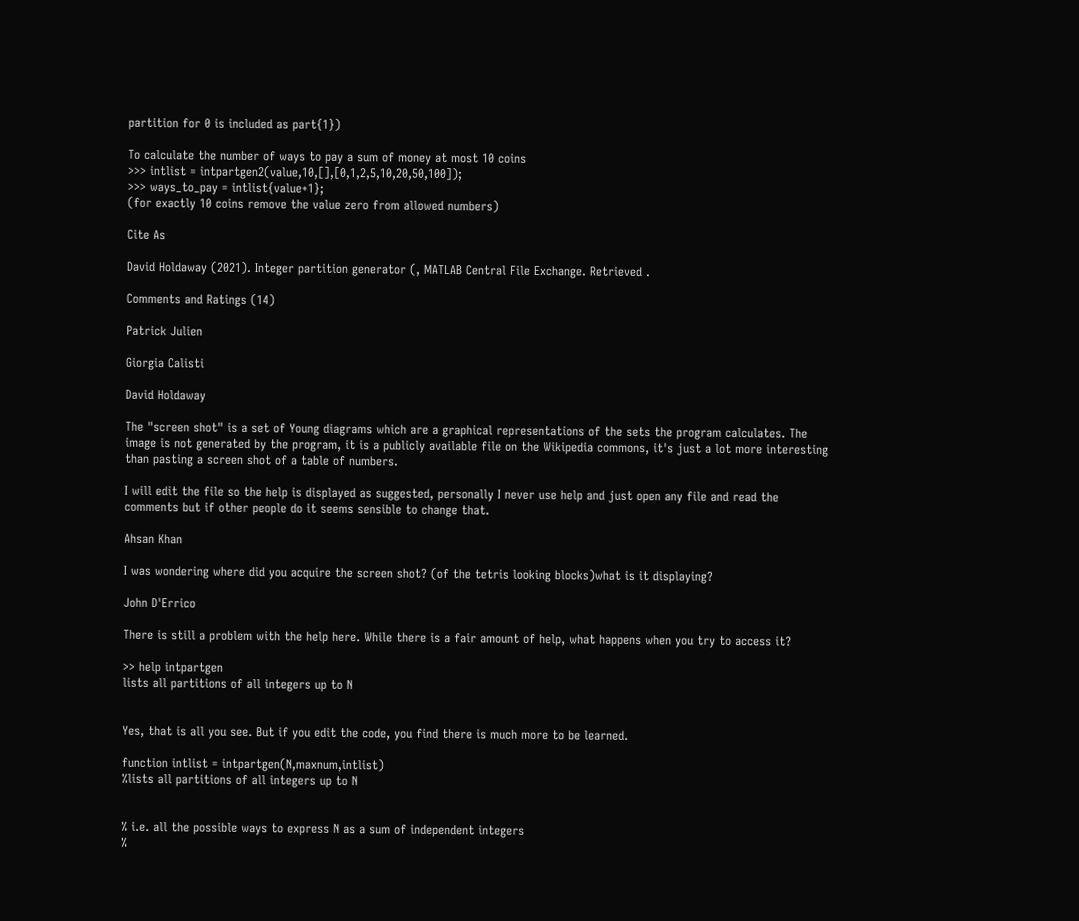partition for 0 is included as part{1})

To calculate the number of ways to pay a sum of money at most 10 coins
>>> intlist = intpartgen2(value,10,[],[0,1,2,5,10,20,50,100]);
>>> ways_to_pay = intlist{value+1};
(for exactly 10 coins remove the value zero from allowed numbers)

Cite As

David Holdaway (2021). Integer partition generator (, MATLAB Central File Exchange. Retrieved .

Comments and Ratings (14)

Patrick Julien

Giorgia Calisti

David Holdaway

The "screen shot" is a set of Young diagrams which are a graphical representations of the sets the program calculates. The image is not generated by the program, it is a publicly available file on the Wikipedia commons, it's just a lot more interesting than pasting a screen shot of a table of numbers.

I will edit the file so the help is displayed as suggested, personally I never use help and just open any file and read the comments but if other people do it seems sensible to change that.

Ahsan Khan

I was wondering where did you acquire the screen shot? (of the tetris looking blocks)what is it displaying?

John D'Errico

There is still a problem with the help here. While there is a fair amount of help, what happens when you try to access it?

>> help intpartgen
lists all partitions of all integers up to N


Yes, that is all you see. But if you edit the code, you find there is much more to be learned.

function intlist = intpartgen(N,maxnum,intlist)
%lists all partitions of all integers up to N


% i.e. all the possible ways to express N as a sum of independent integers
%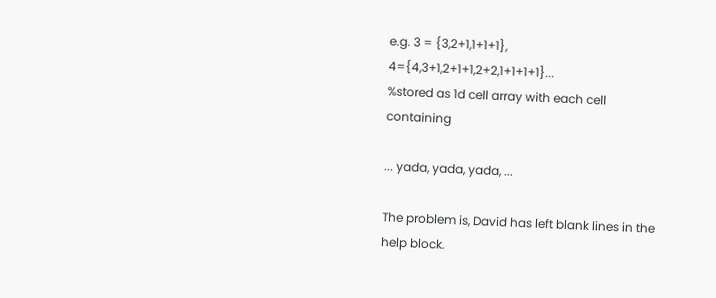e.g. 3 = {3,2+1,1+1+1}, 4={4,3+1,2+1+1,2+2,1+1+1+1}...
%stored as 1d cell array with each cell containing

... yada, yada, yada, ...

The problem is, David has left blank lines in the help block.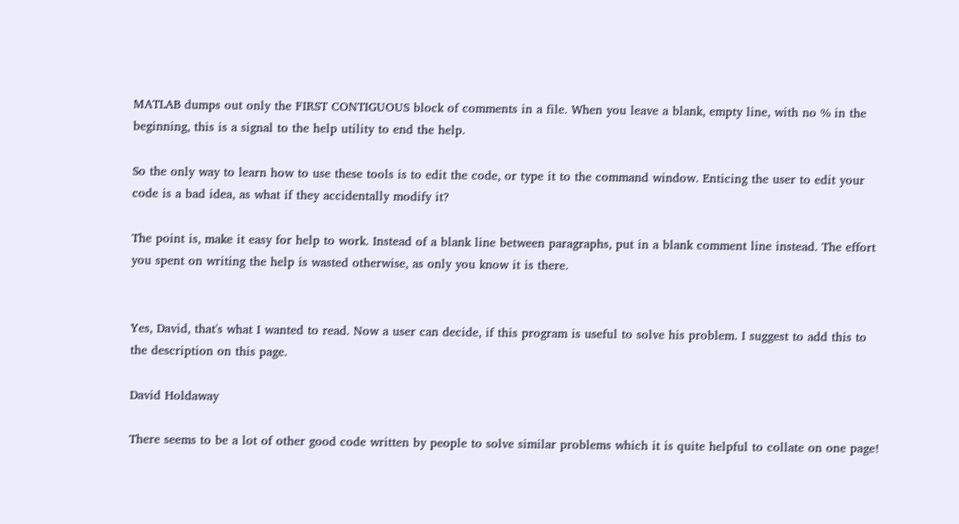MATLAB dumps out only the FIRST CONTIGUOUS block of comments in a file. When you leave a blank, empty line, with no % in the beginning, this is a signal to the help utility to end the help.

So the only way to learn how to use these tools is to edit the code, or type it to the command window. Enticing the user to edit your code is a bad idea, as what if they accidentally modify it?

The point is, make it easy for help to work. Instead of a blank line between paragraphs, put in a blank comment line instead. The effort you spent on writing the help is wasted otherwise, as only you know it is there.


Yes, David, that's what I wanted to read. Now a user can decide, if this program is useful to solve his problem. I suggest to add this to the description on this page.

David Holdaway

There seems to be a lot of other good code written by people to solve similar problems which it is quite helpful to collate on one page!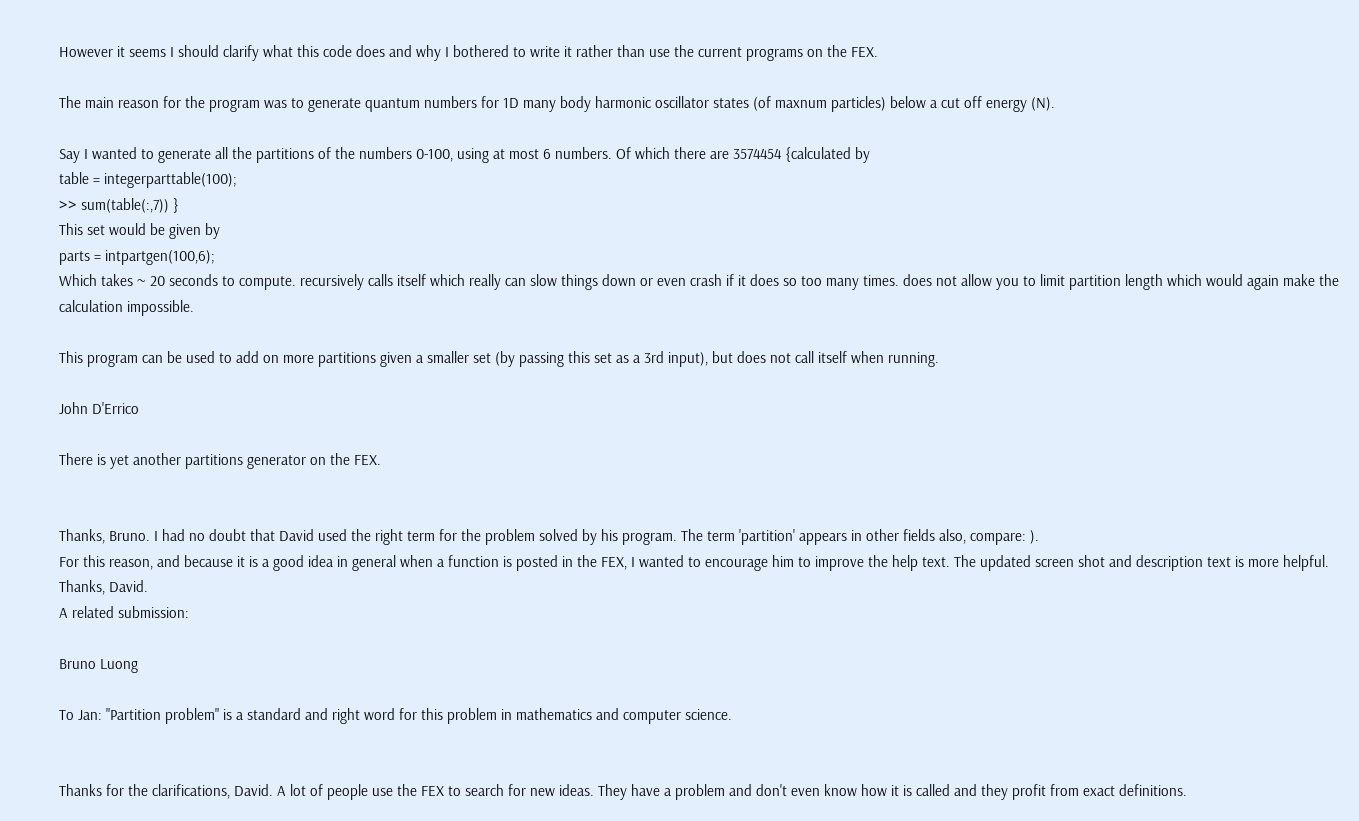However it seems I should clarify what this code does and why I bothered to write it rather than use the current programs on the FEX.

The main reason for the program was to generate quantum numbers for 1D many body harmonic oscillator states (of maxnum particles) below a cut off energy (N).

Say I wanted to generate all the partitions of the numbers 0-100, using at most 6 numbers. Of which there are 3574454 {calculated by
table = integerparttable(100);
>> sum(table(:,7)) }
This set would be given by
parts = intpartgen(100,6);
Which takes ~ 20 seconds to compute. recursively calls itself which really can slow things down or even crash if it does so too many times. does not allow you to limit partition length which would again make the calculation impossible.

This program can be used to add on more partitions given a smaller set (by passing this set as a 3rd input), but does not call itself when running.

John D'Errico

There is yet another partitions generator on the FEX.


Thanks, Bruno. I had no doubt that David used the right term for the problem solved by his program. The term 'partition' appears in other fields also, compare: ).
For this reason, and because it is a good idea in general when a function is posted in the FEX, I wanted to encourage him to improve the help text. The updated screen shot and description text is more helpful. Thanks, David.
A related submission:

Bruno Luong

To Jan: "Partition problem" is a standard and right word for this problem in mathematics and computer science.


Thanks for the clarifications, David. A lot of people use the FEX to search for new ideas. They have a problem and don't even know how it is called and they profit from exact definitions.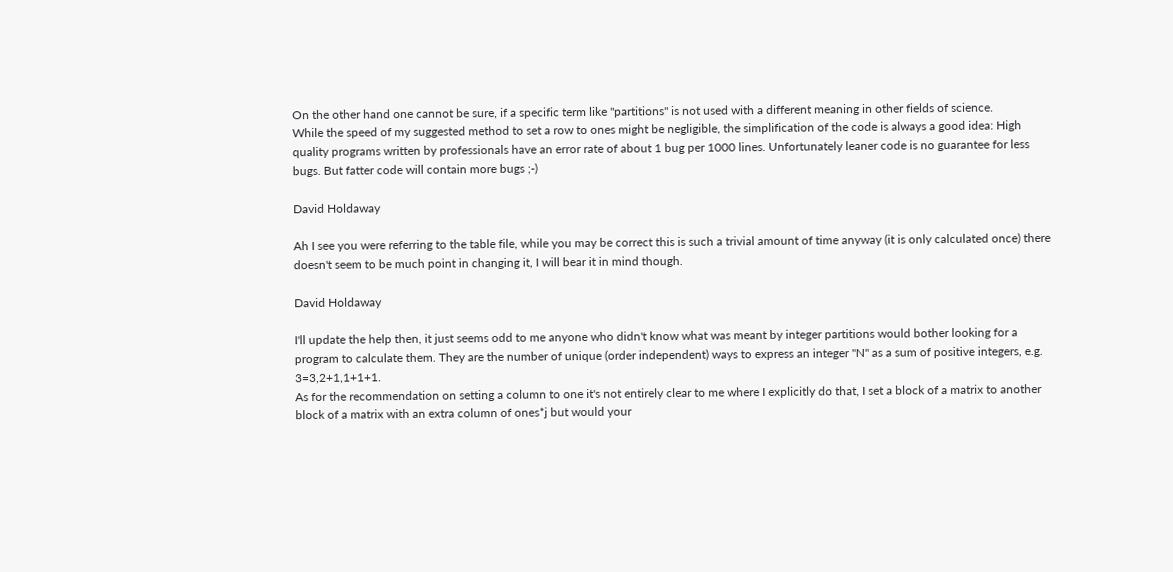On the other hand one cannot be sure, if a specific term like "partitions" is not used with a different meaning in other fields of science.
While the speed of my suggested method to set a row to ones might be negligible, the simplification of the code is always a good idea: High quality programs written by professionals have an error rate of about 1 bug per 1000 lines. Unfortunately leaner code is no guarantee for less bugs. But fatter code will contain more bugs ;-)

David Holdaway

Ah I see you were referring to the table file, while you may be correct this is such a trivial amount of time anyway (it is only calculated once) there doesn't seem to be much point in changing it, I will bear it in mind though.

David Holdaway

I'll update the help then, it just seems odd to me anyone who didn't know what was meant by integer partitions would bother looking for a program to calculate them. They are the number of unique (order independent) ways to express an integer "N" as a sum of positive integers, e.g. 3=3,2+1,1+1+1.
As for the recommendation on setting a column to one it's not entirely clear to me where I explicitly do that, I set a block of a matrix to another block of a matrix with an extra column of ones*j but would your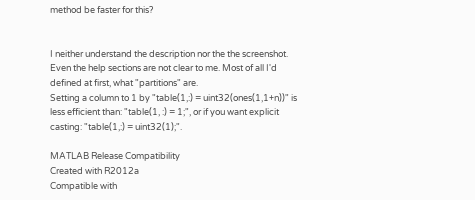method be faster for this?


I neither understand the description nor the the screenshot. Even the help sections are not clear to me. Most of all I'd defined at first, what "partitions" are.
Setting a column to 1 by "table(1,:) = uint32(ones(1,1+n))" is less efficient than: "table(1, :) = 1;", or if you want explicit casting: "table(1,:) = uint32(1);".

MATLAB Release Compatibility
Created with R2012a
Compatible with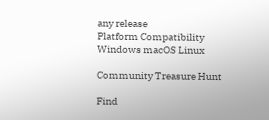any release
Platform Compatibility
Windows macOS Linux

Community Treasure Hunt

Find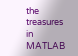the treasures in MATLAB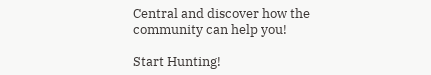Central and discover how the community can help you!

Start Hunting!